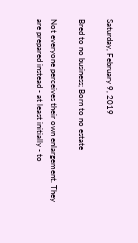Saturday, February 9, 2019

Bred to no business; Born to no estate

Not everyone perceives their own enlargement. They are prepared instead - at least initially - to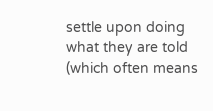settle upon doing what they are told (which often means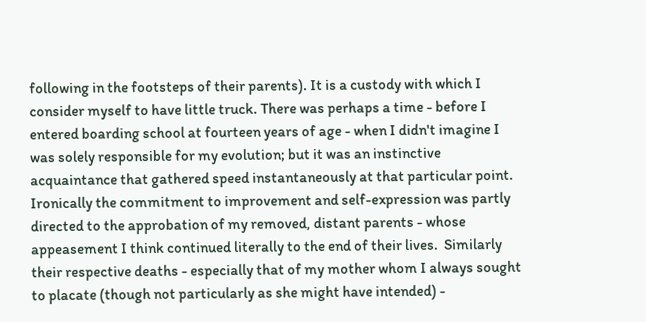following in the footsteps of their parents). It is a custody with which I consider myself to have little truck. There was perhaps a time - before I entered boarding school at fourteen years of age - when I didn't imagine I was solely responsible for my evolution; but it was an instinctive acquaintance that gathered speed instantaneously at that particular point. Ironically the commitment to improvement and self-expression was partly directed to the approbation of my removed, distant parents - whose appeasement I think continued literally to the end of their lives.  Similarly their respective deaths - especially that of my mother whom I always sought to placate (though not particularly as she might have intended) -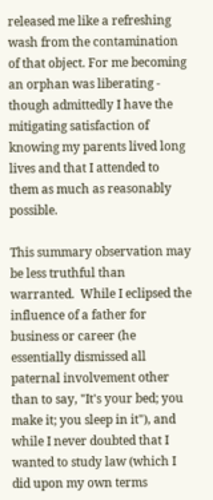released me like a refreshing wash from the contamination of that object. For me becoming an orphan was liberating - though admittedly I have the mitigating satisfaction of knowing my parents lived long lives and that I attended to them as much as reasonably possible.

This summary observation may be less truthful than warranted.  While I eclipsed the influence of a father for business or career (he essentially dismissed all paternal involvement other than to say, "It's your bed; you make it; you sleep in it"), and while I never doubted that I wanted to study law (which I did upon my own terms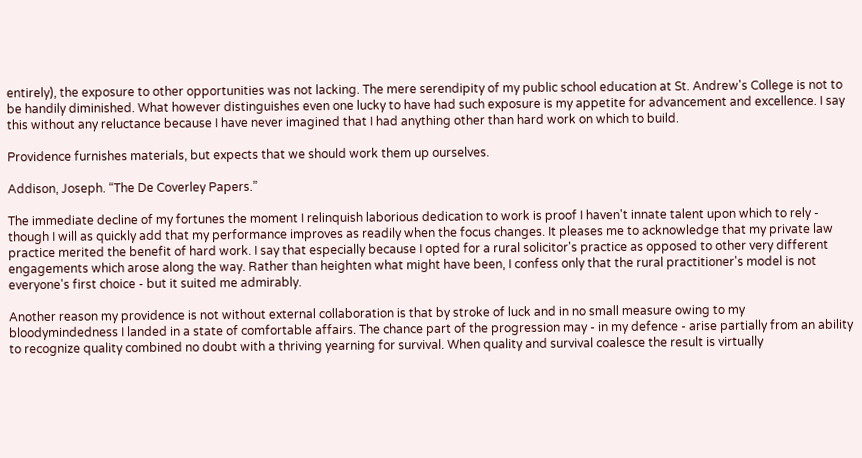entirely), the exposure to other opportunities was not lacking. The mere serendipity of my public school education at St. Andrew's College is not to be handily diminished. What however distinguishes even one lucky to have had such exposure is my appetite for advancement and excellence. I say this without any reluctance because I have never imagined that I had anything other than hard work on which to build.

Providence furnishes materials, but expects that we should work them up ourselves.

Addison, Joseph. “The De Coverley Papers.”

The immediate decline of my fortunes the moment I relinquish laborious dedication to work is proof I haven't innate talent upon which to rely - though I will as quickly add that my performance improves as readily when the focus changes. It pleases me to acknowledge that my private law practice merited the benefit of hard work. I say that especially because I opted for a rural solicitor's practice as opposed to other very different engagements which arose along the way. Rather than heighten what might have been, I confess only that the rural practitioner's model is not everyone's first choice - but it suited me admirably.

Another reason my providence is not without external collaboration is that by stroke of luck and in no small measure owing to my bloodymindedness I landed in a state of comfortable affairs. The chance part of the progression may - in my defence - arise partially from an ability to recognize quality combined no doubt with a thriving yearning for survival. When quality and survival coalesce the result is virtually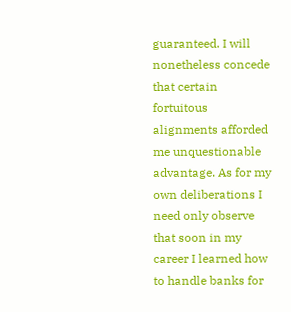guaranteed. I will nonetheless concede that certain fortuitous alignments afforded me unquestionable advantage. As for my own deliberations I need only observe that soon in my career I learned how to handle banks for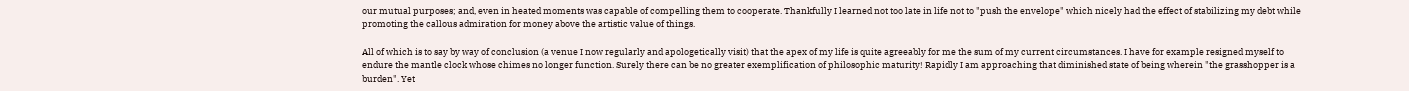our mutual purposes; and, even in heated moments was capable of compelling them to cooperate. Thankfully I learned not too late in life not to "push the envelope" which nicely had the effect of stabilizing my debt while promoting the callous admiration for money above the artistic value of things.

All of which is to say by way of conclusion (a venue I now regularly and apologetically visit) that the apex of my life is quite agreeably for me the sum of my current circumstances. I have for example resigned myself to endure the mantle clock whose chimes no longer function. Surely there can be no greater exemplification of philosophic maturity! Rapidly I am approaching that diminished state of being wherein "the grasshopper is a burden". Yet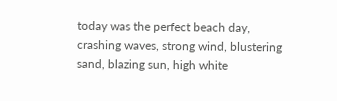today was the perfect beach day, crashing waves, strong wind, blustering sand, blazing sun, high white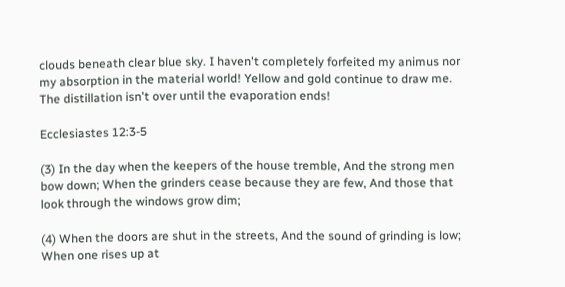clouds beneath clear blue sky. I haven't completely forfeited my animus nor my absorption in the material world! Yellow and gold continue to draw me. The distillation isn't over until the evaporation ends!

Ecclesiastes 12:3-5

(3) In the day when the keepers of the house tremble, And the strong men bow down; When the grinders cease because they are few, And those that look through the windows grow dim;

(4) When the doors are shut in the streets, And the sound of grinding is low; When one rises up at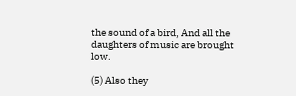the sound of a bird, And all the daughters of music are brought low.

(5) Also they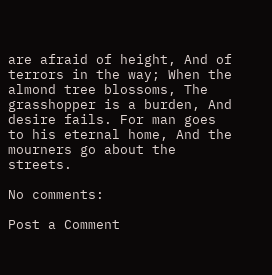are afraid of height, And of terrors in the way; When the almond tree blossoms, The grasshopper is a burden, And desire fails. For man goes to his eternal home, And the mourners go about the streets.

No comments:

Post a Comment